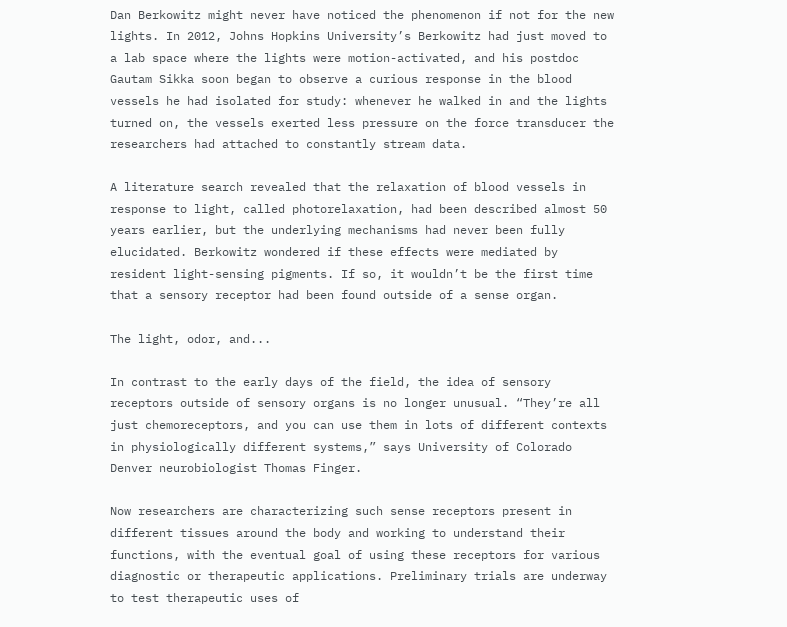Dan Berkowitz might never have noticed the phenomenon if not for the new lights. In 2012, Johns Hopkins University’s Berkowitz had just moved to a lab space where the lights were motion-activated, and his postdoc Gautam Sikka soon began to observe a curious response in the blood vessels he had isolated for study: whenever he walked in and the lights turned on, the vessels exerted less pressure on the force transducer the researchers had attached to constantly stream data.

A literature search revealed that the relaxation of blood vessels in response to light, called photorelaxation, had been described almost 50 years earlier, but the underlying mechanisms had never been fully elucidated. Berkowitz wondered if these effects were mediated by resident light-sensing pigments. If so, it wouldn’t be the first time that a sensory receptor had been found outside of a sense organ.

The light, odor, and...

In contrast to the early days of the field, the idea of sensory receptors outside of sensory organs is no longer unusual. “They’re all just chemoreceptors, and you can use them in lots of different contexts in physiologically different systems,” says University of Colorado Denver neurobiologist Thomas Finger.

Now researchers are characterizing such sense receptors present in different tissues around the body and working to understand their functions, with the eventual goal of using these receptors for various diagnostic or therapeutic applications. Preliminary trials are underway to test therapeutic uses of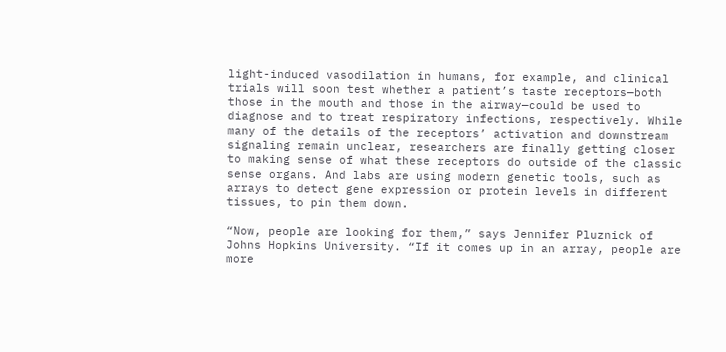light-induced vasodilation in humans, for example, and clinical trials will soon test whether a patient’s taste receptors—both those in the mouth and those in the airway—could be used to diagnose and to treat respiratory infections, respectively. While many of the details of the receptors’ activation and downstream signaling remain unclear, researchers are finally getting closer to making sense of what these receptors do outside of the classic sense organs. And labs are using modern genetic tools, such as arrays to detect gene expression or protein levels in different tissues, to pin them down.

“Now, people are looking for them,” says Jennifer Pluznick of Johns Hopkins University. “If it comes up in an array, people are more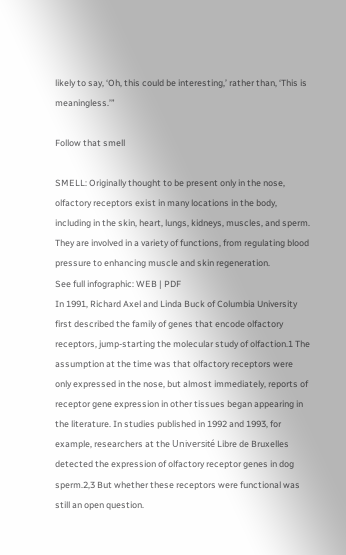likely to say, ‘Oh, this could be interesting,’ rather than, ‘This is meaningless.’”

Follow that smell

SMELL: Originally thought to be present only in the nose, olfactory receptors exist in many locations in the body, including in the skin, heart, lungs, kidneys, muscles, and sperm. They are involved in a variety of functions, from regulating blood pressure to enhancing muscle and skin regeneration.
See full infographic: WEB | PDF
In 1991, Richard Axel and Linda Buck of Columbia University first described the family of genes that encode olfactory receptors, jump-starting the molecular study of olfaction.1 The assumption at the time was that olfactory receptors were only expressed in the nose, but almost immediately, reports of receptor gene expression in other tissues began appearing in the literature. In studies published in 1992 and 1993, for example, researchers at the Université Libre de Bruxelles detected the expression of olfactory receptor genes in dog sperm.2,3 But whether these receptors were functional was still an open question.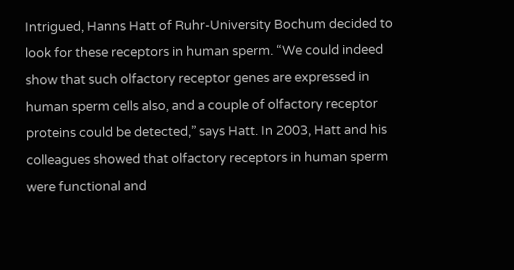Intrigued, Hanns Hatt of Ruhr-University Bochum decided to look for these receptors in human sperm. “We could indeed show that such olfactory receptor genes are expressed in human sperm cells also, and a couple of olfactory receptor proteins could be detected,” says Hatt. In 2003, Hatt and his colleagues showed that olfactory receptors in human sperm were functional and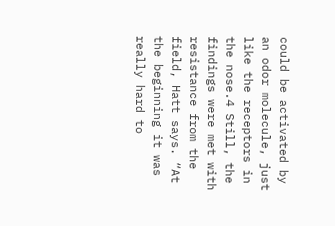could be activated by an odor molecule, just like the receptors in the nose.4 Still, the findings were met with resistance from the field, Hatt says. “At the beginning it was really hard to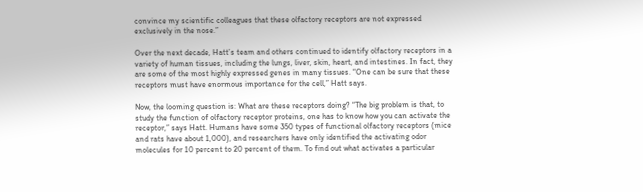convince my scientific colleagues that these olfactory receptors are not expressed exclusively in the nose.”

Over the next decade, Hatt’s team and others continued to identify olfactory receptors in a variety of human tissues, including the lungs, liver, skin, heart, and intestines. In fact, they are some of the most highly expressed genes in many tissues. “One can be sure that these receptors must have enormous importance for the cell,” Hatt says.

Now, the looming question is: What are these receptors doing? “The big problem is that, to study the function of olfactory receptor proteins, one has to know how you can activate the receptor,” says Hatt. Humans have some 350 types of functional olfactory receptors (mice and rats have about 1,000), and researchers have only identified the activating odor molecules for 10 percent to 20 percent of them. To find out what activates a particular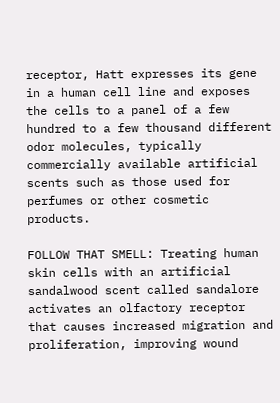receptor, Hatt expresses its gene in a human cell line and exposes the cells to a panel of a few hundred to a few thousand different odor molecules, typically commercially available artificial scents such as those used for perfumes or other cosmetic products.

FOLLOW THAT SMELL: Treating human skin cells with an artificial sandalwood scent called sandalore activates an olfactory receptor that causes increased migration and proliferation, improving wound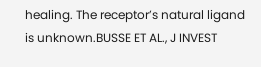healing. The receptor’s natural ligand is unknown.BUSSE ET AL., J INVEST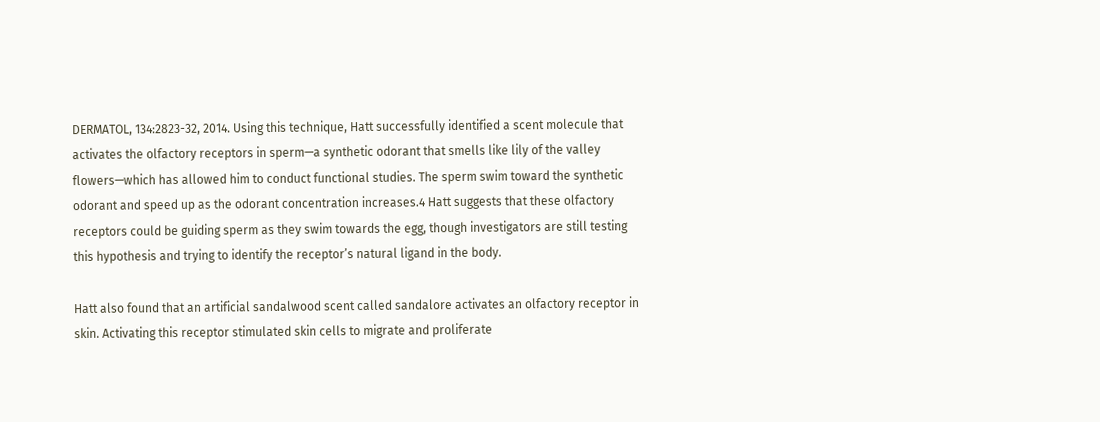DERMATOL, 134:2823-32, 2014. Using this technique, Hatt successfully identified a scent molecule that activates the olfactory receptors in sperm—a synthetic odorant that smells like lily of the valley flowers—which has allowed him to conduct functional studies. The sperm swim toward the synthetic odorant and speed up as the odorant concentration increases.4 Hatt suggests that these olfactory receptors could be guiding sperm as they swim towards the egg, though investigators are still testing this hypothesis and trying to identify the receptor’s natural ligand in the body.

Hatt also found that an artificial sandalwood scent called sandalore activates an olfactory receptor in skin. Activating this receptor stimulated skin cells to migrate and proliferate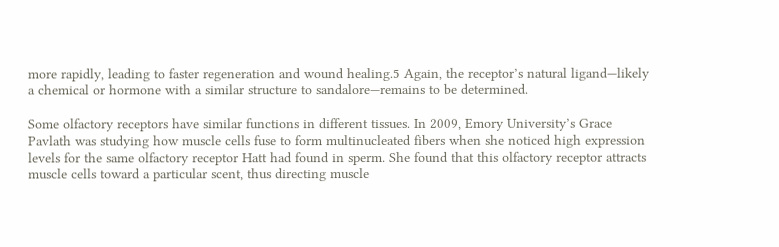more rapidly, leading to faster regeneration and wound healing.5 Again, the receptor’s natural ligand—likely a chemical or hormone with a similar structure to sandalore—remains to be determined.

Some olfactory receptors have similar functions in different tissues. In 2009, Emory University’s Grace Pavlath was studying how muscle cells fuse to form multinucleated fibers when she noticed high expression levels for the same olfactory receptor Hatt had found in sperm. She found that this olfactory receptor attracts muscle cells toward a particular scent, thus directing muscle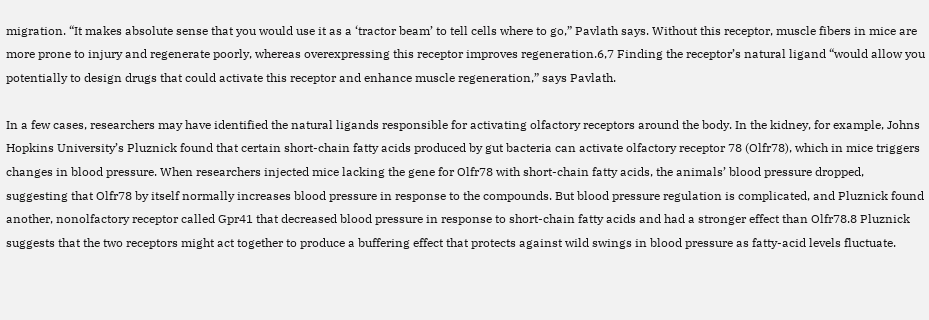migration. “It makes absolute sense that you would use it as a ‘tractor beam’ to tell cells where to go,” Pavlath says. Without this receptor, muscle fibers in mice are more prone to injury and regenerate poorly, whereas overexpressing this receptor improves regeneration.6,7 Finding the receptor’s natural ligand “would allow you potentially to design drugs that could activate this receptor and enhance muscle regeneration,” says Pavlath.

In a few cases, researchers may have identified the natural ligands responsible for activating olfactory receptors around the body. In the kidney, for example, Johns Hopkins University’s Pluznick found that certain short-chain fatty acids produced by gut bacteria can activate olfactory receptor 78 (Olfr78), which in mice triggers changes in blood pressure. When researchers injected mice lacking the gene for Olfr78 with short-chain fatty acids, the animals’ blood pressure dropped, suggesting that Olfr78 by itself normally increases blood pressure in response to the compounds. But blood pressure regulation is complicated, and Pluznick found another, nonolfactory receptor called Gpr41 that decreased blood pressure in response to short-chain fatty acids and had a stronger effect than Olfr78.8 Pluznick suggests that the two receptors might act together to produce a buffering effect that protects against wild swings in blood pressure as fatty-acid levels fluctuate.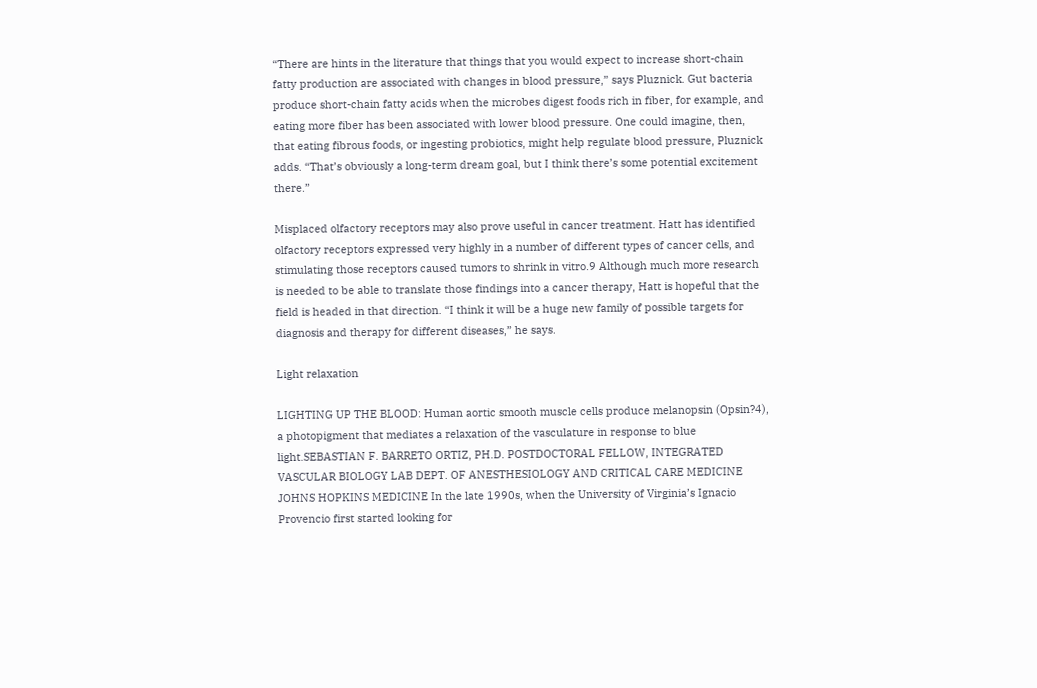“There are hints in the literature that things that you would expect to increase short-chain fatty production are associated with changes in blood pressure,” says Pluznick. Gut bacteria produce short-chain fatty acids when the microbes digest foods rich in fiber, for example, and eating more fiber has been associated with lower blood pressure. One could imagine, then, that eating fibrous foods, or ingesting probiotics, might help regulate blood pressure, Pluznick adds. “That’s obviously a long-term dream goal, but I think there’s some potential excitement there.”

Misplaced olfactory receptors may also prove useful in cancer treatment. Hatt has identified olfactory receptors expressed very highly in a number of different types of cancer cells, and stimulating those receptors caused tumors to shrink in vitro.9 Although much more research is needed to be able to translate those findings into a cancer therapy, Hatt is hopeful that the field is headed in that direction. “I think it will be a huge new family of possible targets for diagnosis and therapy for different diseases,” he says.

Light relaxation

LIGHTING UP THE BLOOD: Human aortic smooth muscle cells produce melanopsin (Opsin?4), a photopigment that mediates a relaxation of the vasculature in response to blue light.SEBASTIAN F. BARRETO ORTIZ, PH.D. POSTDOCTORAL FELLOW, INTEGRATED VASCULAR BIOLOGY LAB DEPT. OF ANESTHESIOLOGY AND CRITICAL CARE MEDICINE JOHNS HOPKINS MEDICINE In the late 1990s, when the University of Virginia’s Ignacio Provencio first started looking for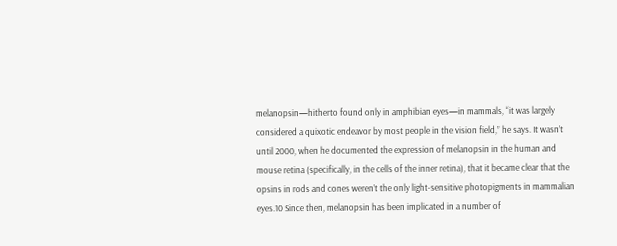melanopsin—hitherto found only in amphibian eyes—in mammals, “it was largely considered a quixotic endeavor by most people in the vision field,” he says. It wasn’t until 2000, when he documented the expression of melanopsin in the human and mouse retina (specifically, in the cells of the inner retina), that it became clear that the opsins in rods and cones weren’t the only light-sensitive photopigments in mammalian eyes.10 Since then, melanopsin has been implicated in a number of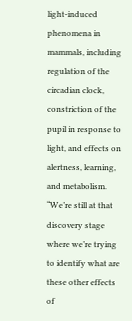light-induced phenomena in mammals, including regulation of the circadian clock, constriction of the pupil in response to light, and effects on alertness, learning, and metabolism. “We’re still at that discovery stage where we’re trying to identify what are these other effects of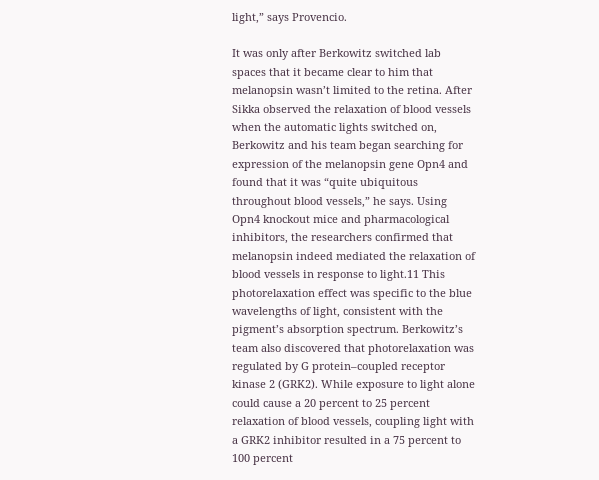light,” says Provencio.

It was only after Berkowitz switched lab spaces that it became clear to him that melanopsin wasn’t limited to the retina. After Sikka observed the relaxation of blood vessels when the automatic lights switched on, Berkowitz and his team began searching for expression of the melanopsin gene Opn4 and found that it was “quite ubiquitous throughout blood vessels,” he says. Using Opn4 knockout mice and pharmacological inhibitors, the researchers confirmed that melanopsin indeed mediated the relaxation of blood vessels in response to light.11 This photorelaxation effect was specific to the blue wavelengths of light, consistent with the pigment’s absorption spectrum. Berkowitz’s team also discovered that photorelaxation was regulated by G protein–coupled receptor kinase 2 (GRK2). While exposure to light alone could cause a 20 percent to 25 percent relaxation of blood vessels, coupling light with a GRK2 inhibitor resulted in a 75 percent to 100 percent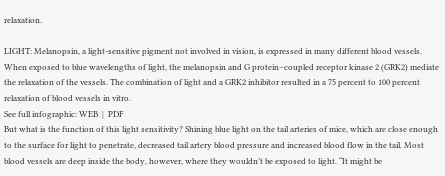relaxation.

LIGHT: Melanopsin, a light-sensitive pigment not involved in vision, is expressed in many different blood vessels. When exposed to blue wavelengths of light, the melanopsin and G protein–coupled receptor kinase 2 (GRK2) mediate the relaxation of the vessels. The combination of light and a GRK2 inhibitor resulted in a 75 percent to 100 percent relaxation of blood vessels in vitro.
See full infographic: WEB  |  PDF
But what is the function of this light sensitivity? Shining blue light on the tail arteries of mice, which are close enough to the surface for light to penetrate, decreased tail artery blood pressure and increased blood flow in the tail. Most blood vessels are deep inside the body, however, where they wouldn’t be exposed to light. “It might be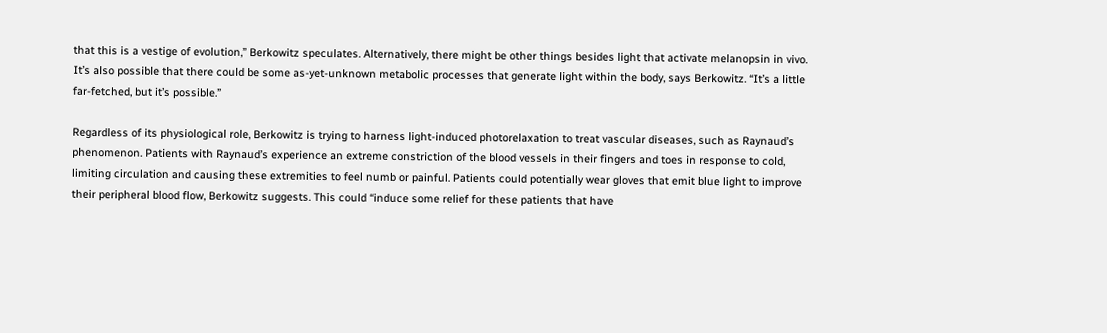that this is a vestige of evolution,” Berkowitz speculates. Alternatively, there might be other things besides light that activate melanopsin in vivo. It’s also possible that there could be some as-yet-unknown metabolic processes that generate light within the body, says Berkowitz. “It’s a little far-fetched, but it’s possible.”

Regardless of its physiological role, Berkowitz is trying to harness light-induced photorelaxation to treat vascular diseases, such as Raynaud’s phenomenon. Patients with Raynaud’s experience an extreme constriction of the blood vessels in their fingers and toes in response to cold, limiting circulation and causing these extremities to feel numb or painful. Patients could potentially wear gloves that emit blue light to improve their peripheral blood flow, Berkowitz suggests. This could “induce some relief for these patients that have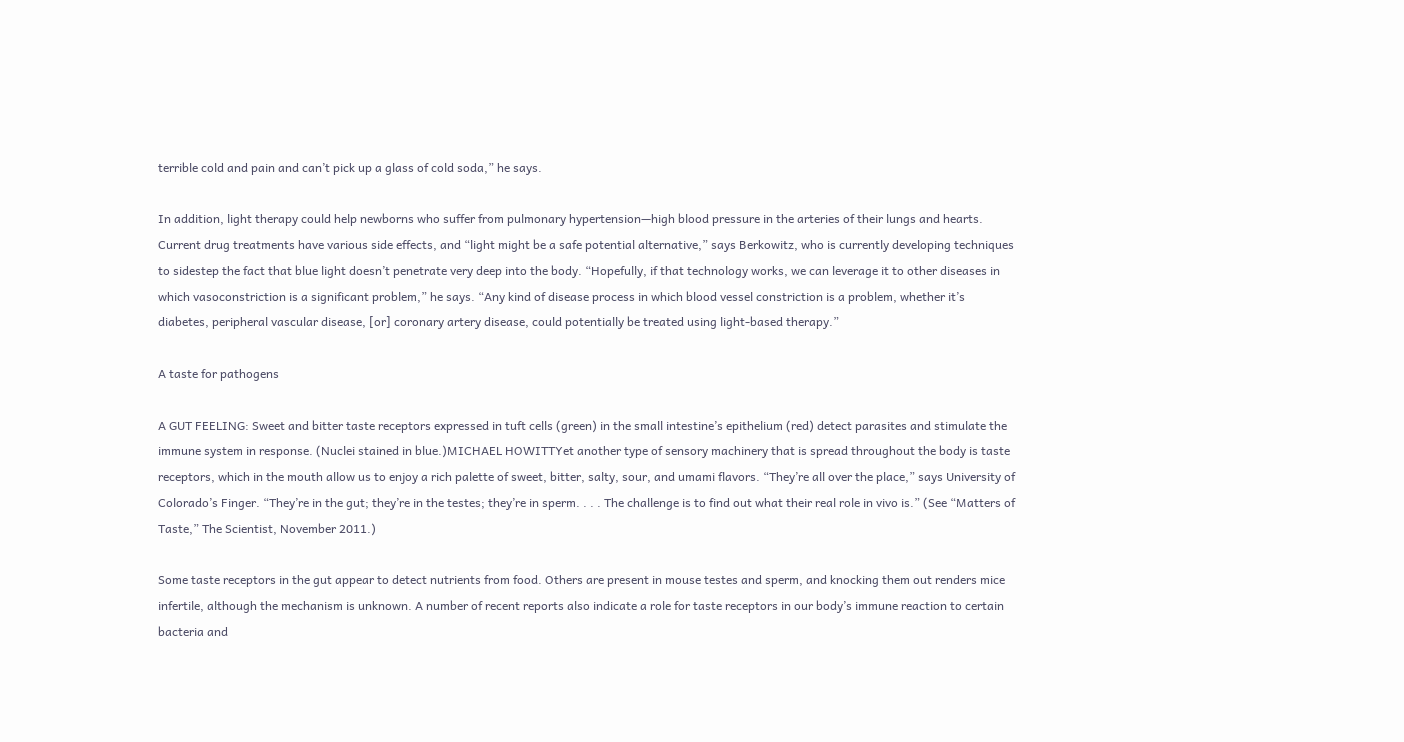terrible cold and pain and can’t pick up a glass of cold soda,” he says.

In addition, light therapy could help newborns who suffer from pulmonary hypertension—high blood pressure in the arteries of their lungs and hearts. Current drug treatments have various side effects, and “light might be a safe potential alternative,” says Berkowitz, who is currently developing techniques to sidestep the fact that blue light doesn’t penetrate very deep into the body. “Hopefully, if that technology works, we can leverage it to other diseases in which vasoconstriction is a significant problem,” he says. “Any kind of disease process in which blood vessel constriction is a problem, whether it’s diabetes, peripheral vascular disease, [or] coronary artery disease, could potentially be treated using light-based therapy.”

A taste for pathogens

A GUT FEELING: Sweet and bitter taste receptors expressed in tuft cells (green) in the small intestine’s epithelium (red) detect parasites and stimulate the immune system in response. (Nuclei stained in blue.)MICHAEL HOWITTYet another type of sensory machinery that is spread throughout the body is taste receptors, which in the mouth allow us to enjoy a rich palette of sweet, bitter, salty, sour, and umami flavors. “They’re all over the place,” says University of Colorado’s Finger. “They’re in the gut; they’re in the testes; they’re in sperm. . . . The challenge is to find out what their real role in vivo is.” (See “Matters of Taste,” The Scientist, November 2011.)

Some taste receptors in the gut appear to detect nutrients from food. Others are present in mouse testes and sperm, and knocking them out renders mice infertile, although the mechanism is unknown. A number of recent reports also indicate a role for taste receptors in our body’s immune reaction to certain bacteria and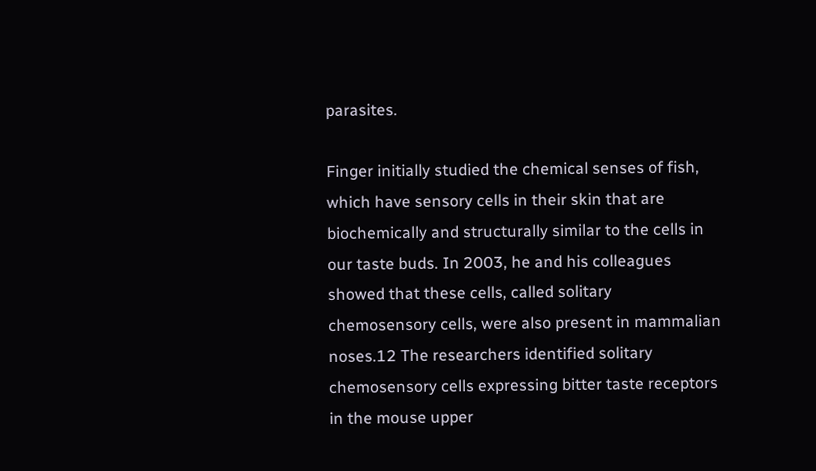parasites.

Finger initially studied the chemical senses of fish, which have sensory cells in their skin that are biochemically and structurally similar to the cells in our taste buds. In 2003, he and his colleagues showed that these cells, called solitary chemosensory cells, were also present in mammalian noses.12 The researchers identified solitary chemosensory cells expressing bitter taste receptors in the mouse upper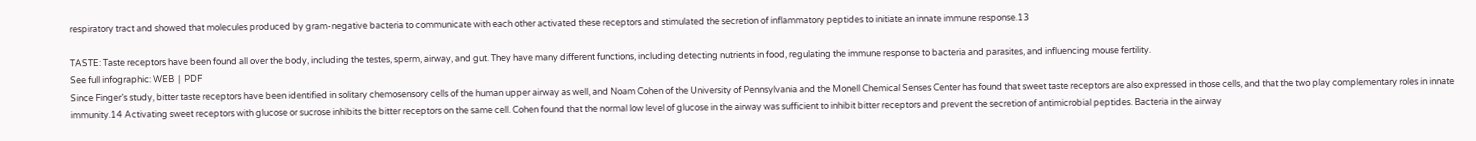respiratory tract and showed that molecules produced by gram-negative bacteria to communicate with each other activated these receptors and stimulated the secretion of inflammatory peptides to initiate an innate immune response.13

TASTE: Taste receptors have been found all over the body, including the testes, sperm, airway, and gut. They have many different functions, including detecting nutrients in food, regulating the immune response to bacteria and parasites, and influencing mouse fertility.
See full infographic: WEB  |  PDF
Since Finger’s study, bitter taste receptors have been identified in solitary chemosensory cells of the human upper airway as well, and Noam Cohen of the University of Pennsylvania and the Monell Chemical Senses Center has found that sweet taste receptors are also expressed in those cells, and that the two play complementary roles in innate immunity.14 Activating sweet receptors with glucose or sucrose inhibits the bitter receptors on the same cell. Cohen found that the normal low level of glucose in the airway was sufficient to inhibit bitter receptors and prevent the secretion of antimicrobial peptides. Bacteria in the airway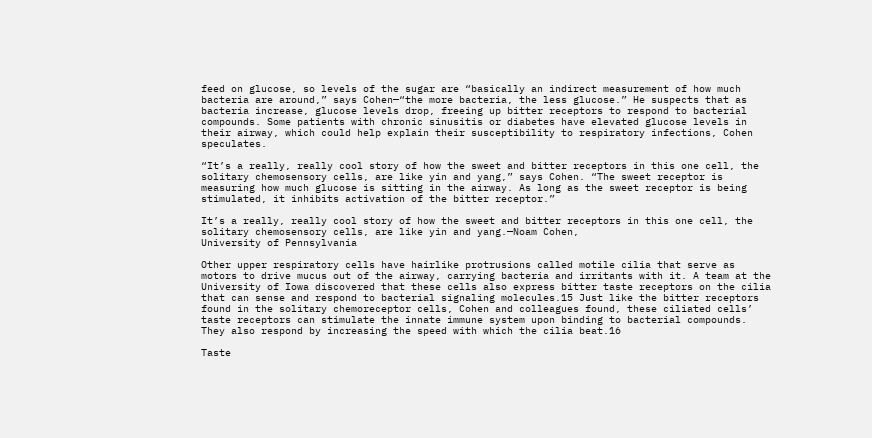feed on glucose, so levels of the sugar are “basically an indirect measurement of how much bacteria are around,” says Cohen—“the more bacteria, the less glucose.” He suspects that as bacteria increase, glucose levels drop, freeing up bitter receptors to respond to bacterial compounds. Some patients with chronic sinusitis or diabetes have elevated glucose levels in their airway, which could help explain their susceptibility to respiratory infections, Cohen speculates.

“It’s a really, really cool story of how the sweet and bitter receptors in this one cell, the solitary chemosensory cells, are like yin and yang,” says Cohen. “The sweet receptor is measuring how much glucose is sitting in the airway. As long as the sweet receptor is being stimulated, it inhibits activation of the bitter receptor.”

It’s a really, really cool story of how the sweet and bitter receptors in this one cell, the solitary chemosensory cells, are like yin and yang.—Noam Cohen,
University of Pennsylvania

Other upper respiratory cells have hairlike protrusions called motile cilia that serve as motors to drive mucus out of the airway, carrying bacteria and irritants with it. A team at the University of Iowa discovered that these cells also express bitter taste receptors on the cilia that can sense and respond to bacterial signaling molecules.15 Just like the bitter receptors found in the solitary chemoreceptor cells, Cohen and colleagues found, these ciliated cells’ taste receptors can stimulate the innate immune system upon binding to bacterial compounds. They also respond by increasing the speed with which the cilia beat.16

Taste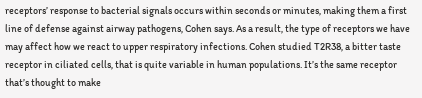receptors’ response to bacterial signals occurs within seconds or minutes, making them a first line of defense against airway pathogens, Cohen says. As a result, the type of receptors we have may affect how we react to upper respiratory infections. Cohen studied T2R38, a bitter taste receptor in ciliated cells, that is quite variable in human populations. It’s the same receptor that’s thought to make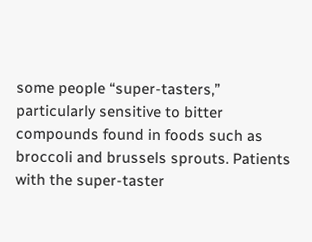some people “super-tasters,” particularly sensitive to bitter compounds found in foods such as broccoli and brussels sprouts. Patients with the super-taster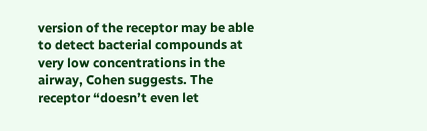version of the receptor may be able to detect bacterial compounds at very low concentrations in the airway, Cohen suggests. The receptor “doesn’t even let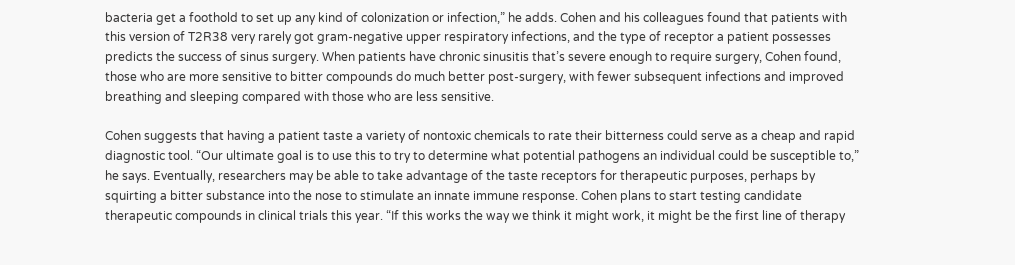bacteria get a foothold to set up any kind of colonization or infection,” he adds. Cohen and his colleagues found that patients with this version of T2R38 very rarely got gram-negative upper respiratory infections, and the type of receptor a patient possesses predicts the success of sinus surgery. When patients have chronic sinusitis that’s severe enough to require surgery, Cohen found, those who are more sensitive to bitter compounds do much better post-surgery, with fewer subsequent infections and improved breathing and sleeping compared with those who are less sensitive.

Cohen suggests that having a patient taste a variety of nontoxic chemicals to rate their bitterness could serve as a cheap and rapid diagnostic tool. “Our ultimate goal is to use this to try to determine what potential pathogens an individual could be susceptible to,” he says. Eventually, researchers may be able to take advantage of the taste receptors for therapeutic purposes, perhaps by squirting a bitter substance into the nose to stimulate an innate immune response. Cohen plans to start testing candidate therapeutic compounds in clinical trials this year. “If this works the way we think it might work, it might be the first line of therapy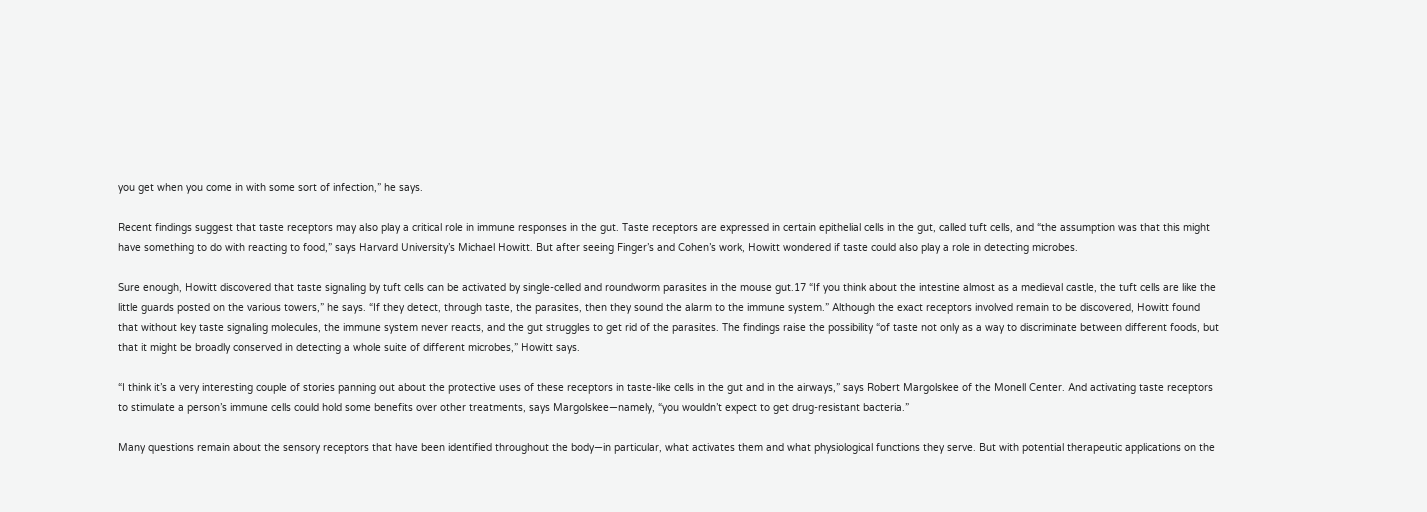you get when you come in with some sort of infection,” he says.

Recent findings suggest that taste receptors may also play a critical role in immune responses in the gut. Taste receptors are expressed in certain epithelial cells in the gut, called tuft cells, and “the assumption was that this might have something to do with reacting to food,” says Harvard University’s Michael Howitt. But after seeing Finger’s and Cohen’s work, Howitt wondered if taste could also play a role in detecting microbes.

Sure enough, Howitt discovered that taste signaling by tuft cells can be activated by single-celled and roundworm parasites in the mouse gut.17 “If you think about the intestine almost as a medieval castle, the tuft cells are like the little guards posted on the various towers,” he says. “If they detect, through taste, the parasites, then they sound the alarm to the immune system.” Although the exact receptors involved remain to be discovered, Howitt found that without key taste signaling molecules, the immune system never reacts, and the gut struggles to get rid of the parasites. The findings raise the possibility “of taste not only as a way to discriminate between different foods, but that it might be broadly conserved in detecting a whole suite of different microbes,” Howitt says.

“I think it’s a very interesting couple of stories panning out about the protective uses of these receptors in taste-like cells in the gut and in the airways,” says Robert Margolskee of the Monell Center. And activating taste receptors to stimulate a person’s immune cells could hold some benefits over other treatments, says Margolskee—namely, “you wouldn’t expect to get drug-resistant bacteria.”

Many questions remain about the sensory receptors that have been identified throughout the body—in particular, what activates them and what physiological functions they serve. But with potential therapeutic applications on the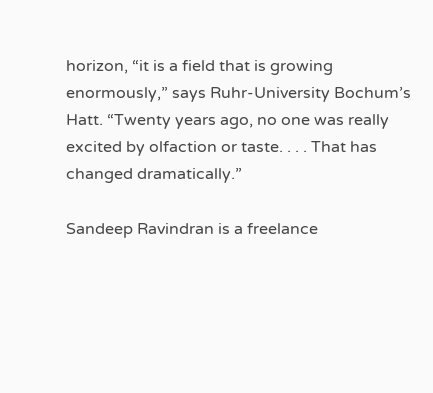horizon, “it is a field that is growing enormously,” says Ruhr-University Bochum’s Hatt. “Twenty years ago, no one was really excited by olfaction or taste. . . . That has changed dramatically.”

Sandeep Ravindran is a freelance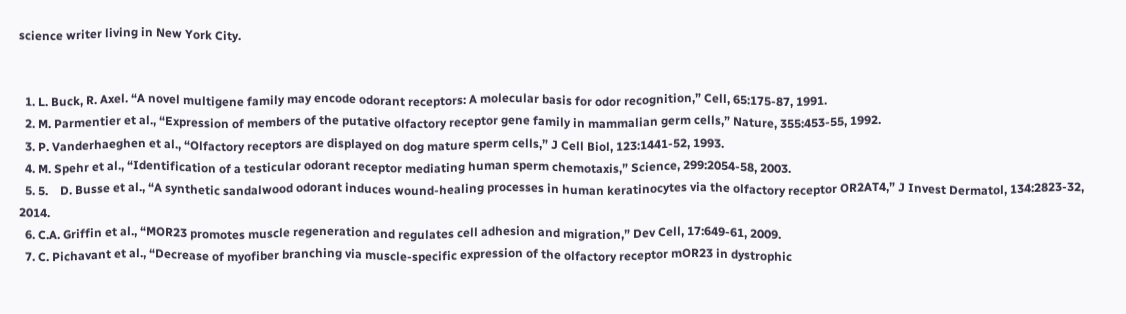science writer living in New York City.


  1. L. Buck, R. Axel. “A novel multigene family may encode odorant receptors: A molecular basis for odor recognition,” Cell, 65:175-87, 1991.
  2. M. Parmentier et al., “Expression of members of the putative olfactory receptor gene family in mammalian germ cells,” Nature, 355:453-55, 1992.
  3. P. Vanderhaeghen et al., “Olfactory receptors are displayed on dog mature sperm cells,” J Cell Biol, 123:1441-52, 1993.
  4. M. Spehr et al., “Identification of a testicular odorant receptor mediating human sperm chemotaxis,” Science, 299:2054-58, 2003.
  5. 5.    D. Busse et al., “A synthetic sandalwood odorant induces wound-healing processes in human keratinocytes via the olfactory receptor OR2AT4,” J Invest Dermatol, 134:2823-32, 2014.
  6. C.A. Griffin et al., “MOR23 promotes muscle regeneration and regulates cell adhesion and migration,” Dev Cell, 17:649-61, 2009.
  7. C. Pichavant et al., “Decrease of myofiber branching via muscle-specific expression of the olfactory receptor mOR23 in dystrophic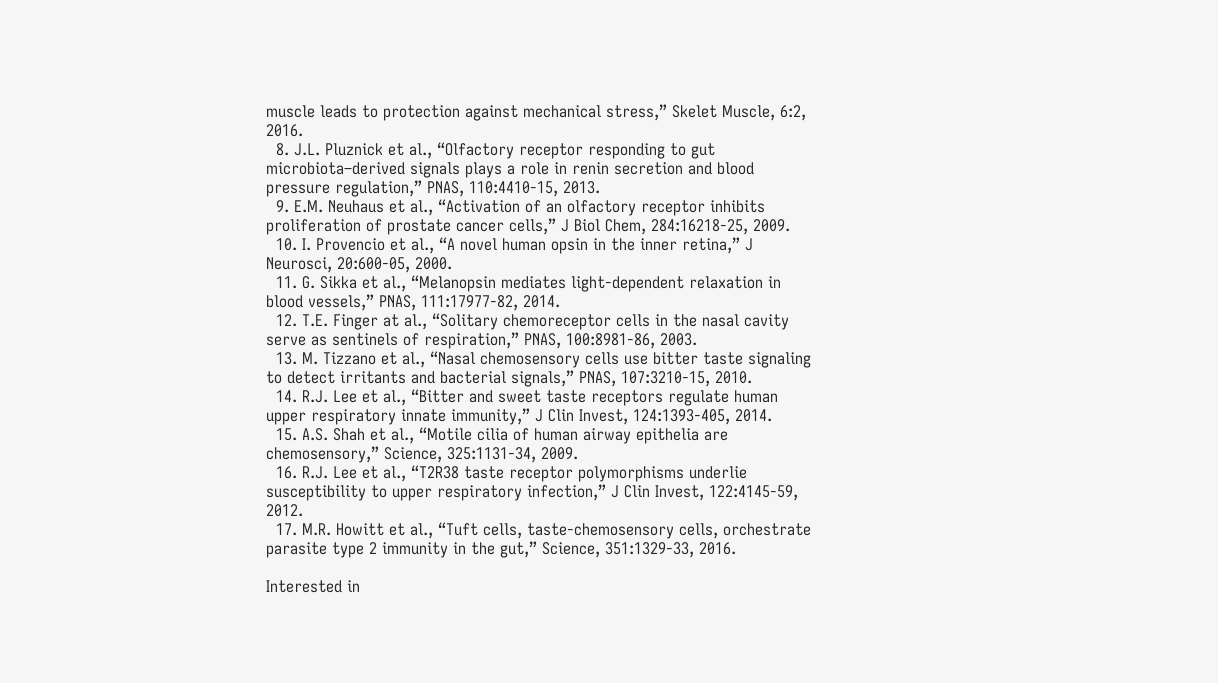muscle leads to protection against mechanical stress,” Skelet Muscle, 6:2, 2016.
  8. J.L. Pluznick et al., “Olfactory receptor responding to gut microbiota–derived signals plays a role in renin secretion and blood pressure regulation,” PNAS, 110:4410-15, 2013.
  9. E.M. Neuhaus et al., “Activation of an olfactory receptor inhibits proliferation of prostate cancer cells,” J Biol Chem, 284:16218-25, 2009.
  10. I. Provencio et al., “A novel human opsin in the inner retina,” J Neurosci, 20:600-05, 2000.
  11. G. Sikka et al., “Melanopsin mediates light-dependent relaxation in blood vessels,” PNAS, 111:17977-82, 2014.
  12. T.E. Finger at al., “Solitary chemoreceptor cells in the nasal cavity serve as sentinels of respiration,” PNAS, 100:8981-86, 2003.
  13. M. Tizzano et al., “Nasal chemosensory cells use bitter taste signaling to detect irritants and bacterial signals,” PNAS, 107:3210-15, 2010.
  14. R.J. Lee et al., “Bitter and sweet taste receptors regulate human upper respiratory innate immunity,” J Clin Invest, 124:1393-405, 2014.
  15. A.S. Shah et al., “Motile cilia of human airway epithelia are chemosensory,” Science, 325:1131-34, 2009.
  16. R.J. Lee et al., “T2R38 taste receptor polymorphisms underlie susceptibility to upper respiratory infection,” J Clin Invest, 122:4145-59, 2012.
  17. M.R. Howitt et al., “Tuft cells, taste-chemosensory cells, orchestrate parasite type 2 immunity in the gut,” Science, 351:1329-33, 2016.

Interested in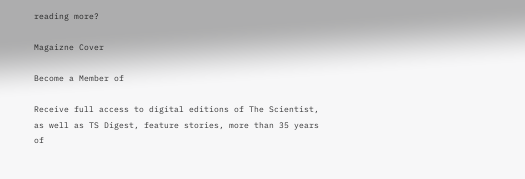reading more?

Magaizne Cover

Become a Member of

Receive full access to digital editions of The Scientist, as well as TS Digest, feature stories, more than 35 years of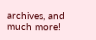archives, and much more!